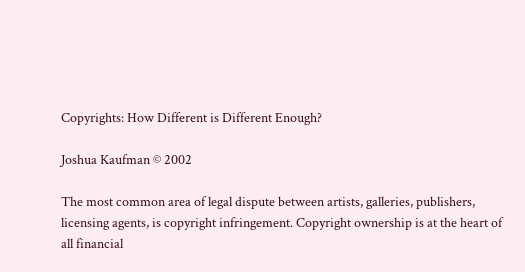Copyrights: How Different is Different Enough?

Joshua Kaufman © 2002

The most common area of legal dispute between artists, galleries, publishers, licensing agents, is copyright infringement. Copyright ownership is at the heart of all financial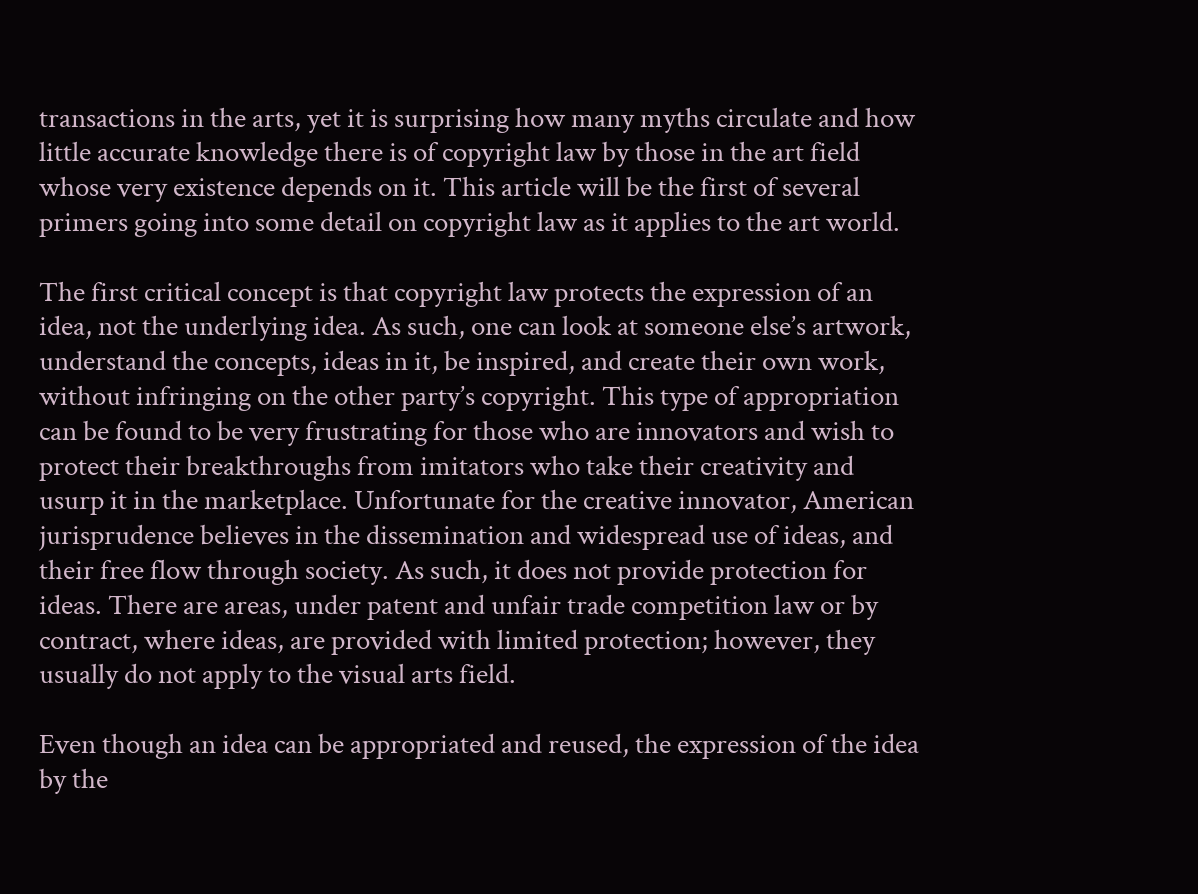transactions in the arts, yet it is surprising how many myths circulate and how little accurate knowledge there is of copyright law by those in the art field whose very existence depends on it. This article will be the first of several primers going into some detail on copyright law as it applies to the art world.

The first critical concept is that copyright law protects the expression of an idea, not the underlying idea. As such, one can look at someone else’s artwork, understand the concepts, ideas in it, be inspired, and create their own work, without infringing on the other party’s copyright. This type of appropriation can be found to be very frustrating for those who are innovators and wish to protect their breakthroughs from imitators who take their creativity and usurp it in the marketplace. Unfortunate for the creative innovator, American jurisprudence believes in the dissemination and widespread use of ideas, and their free flow through society. As such, it does not provide protection for ideas. There are areas, under patent and unfair trade competition law or by contract, where ideas, are provided with limited protection; however, they usually do not apply to the visual arts field.

Even though an idea can be appropriated and reused, the expression of the idea by the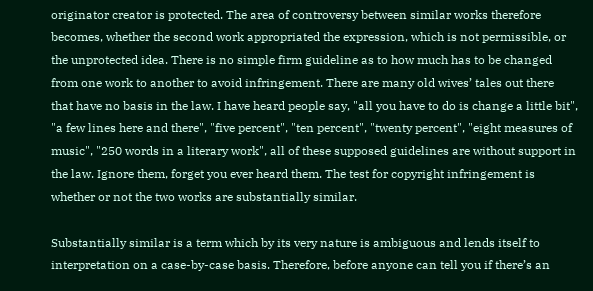originator creator is protected. The area of controversy between similar works therefore becomes, whether the second work appropriated the expression, which is not permissible, or the unprotected idea. There is no simple firm guideline as to how much has to be changed from one work to another to avoid infringement. There are many old wives’ tales out there that have no basis in the law. I have heard people say, "all you have to do is change a little bit", "a few lines here and there", "five percent", "ten percent", "twenty percent", "eight measures of music", "250 words in a literary work", all of these supposed guidelines are without support in the law. Ignore them, forget you ever heard them. The test for copyright infringement is whether or not the two works are substantially similar.

Substantially similar is a term which by its very nature is ambiguous and lends itself to interpretation on a case-by-case basis. Therefore, before anyone can tell you if there’s an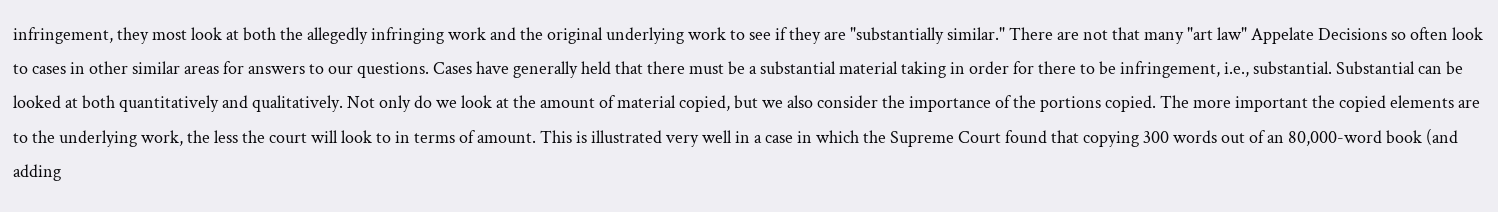infringement, they most look at both the allegedly infringing work and the original underlying work to see if they are "substantially similar." There are not that many "art law" Appelate Decisions so often look to cases in other similar areas for answers to our questions. Cases have generally held that there must be a substantial material taking in order for there to be infringement, i.e., substantial. Substantial can be looked at both quantitatively and qualitatively. Not only do we look at the amount of material copied, but we also consider the importance of the portions copied. The more important the copied elements are to the underlying work, the less the court will look to in terms of amount. This is illustrated very well in a case in which the Supreme Court found that copying 300 words out of an 80,000-word book (and adding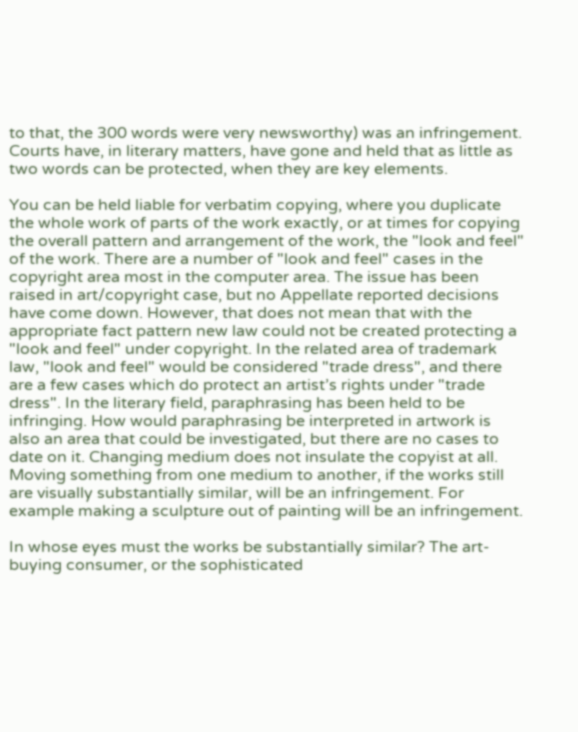to that, the 300 words were very newsworthy) was an infringement. Courts have, in literary matters, have gone and held that as little as two words can be protected, when they are key elements.

You can be held liable for verbatim copying, where you duplicate the whole work of parts of the work exactly, or at times for copying the overall pattern and arrangement of the work, the "look and feel" of the work. There are a number of "look and feel" cases in the copyright area most in the computer area. The issue has been raised in art/copyright case, but no Appellate reported decisions have come down. However, that does not mean that with the appropriate fact pattern new law could not be created protecting a "look and feel" under copyright. In the related area of trademark law, "look and feel" would be considered "trade dress", and there are a few cases which do protect an artist’s rights under "trade dress". In the literary field, paraphrasing has been held to be infringing. How would paraphrasing be interpreted in artwork is also an area that could be investigated, but there are no cases to date on it. Changing medium does not insulate the copyist at all. Moving something from one medium to another, if the works still are visually substantially similar, will be an infringement. For example making a sculpture out of painting will be an infringement.

In whose eyes must the works be substantially similar? The art-buying consumer, or the sophisticated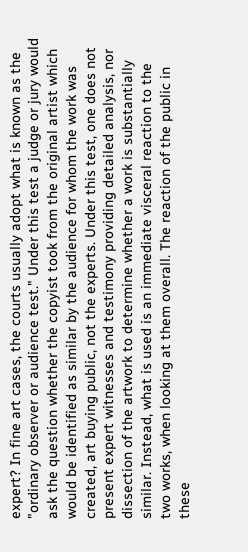expert? In fine art cases, the courts usually adopt what is known as the "ordinary observer or audience test." Under this test a judge or jury would ask the question whether the copyist took from the original artist which would be identified as similar by the audience for whom the work was created, art buying public, not the experts. Under this test, one does not present expert witnesses and testimony providing detailed analysis, nor dissection of the artwork to determine whether a work is substantially similar. Instead, what is used is an immediate visceral reaction to the two works, when looking at them overall. The reaction of the public in these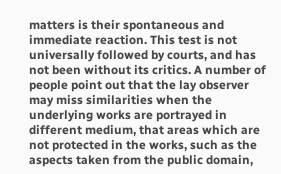matters is their spontaneous and immediate reaction. This test is not universally followed by courts, and has not been without its critics. A number of people point out that the lay observer may miss similarities when the underlying works are portrayed in different medium, that areas which are not protected in the works, such as the aspects taken from the public domain,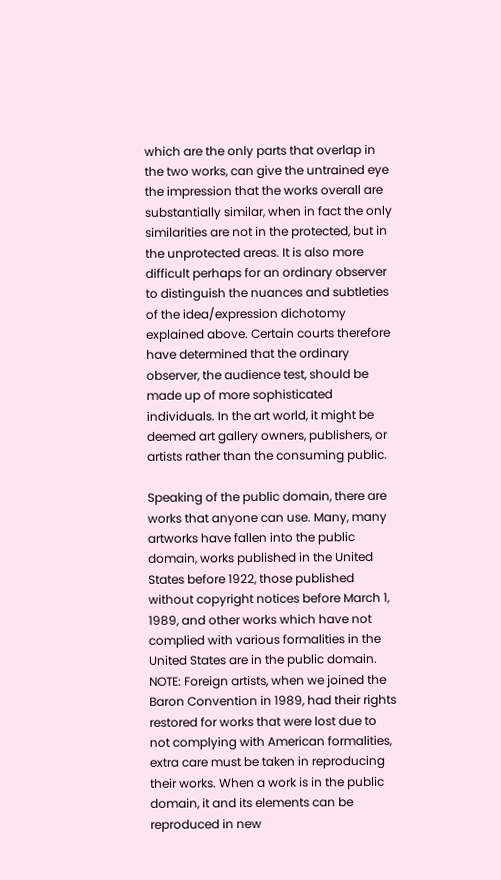which are the only parts that overlap in the two works, can give the untrained eye the impression that the works overall are substantially similar, when in fact the only similarities are not in the protected, but in the unprotected areas. It is also more difficult perhaps for an ordinary observer to distinguish the nuances and subtleties of the idea/expression dichotomy explained above. Certain courts therefore have determined that the ordinary observer, the audience test, should be made up of more sophisticated individuals. In the art world, it might be deemed art gallery owners, publishers, or artists rather than the consuming public.

Speaking of the public domain, there are works that anyone can use. Many, many artworks have fallen into the public domain, works published in the United States before 1922, those published without copyright notices before March 1, 1989, and other works which have not complied with various formalities in the United States are in the public domain. NOTE: Foreign artists, when we joined the Baron Convention in 1989, had their rights restored for works that were lost due to not complying with American formalities, extra care must be taken in reproducing their works. When a work is in the public domain, it and its elements can be reproduced in new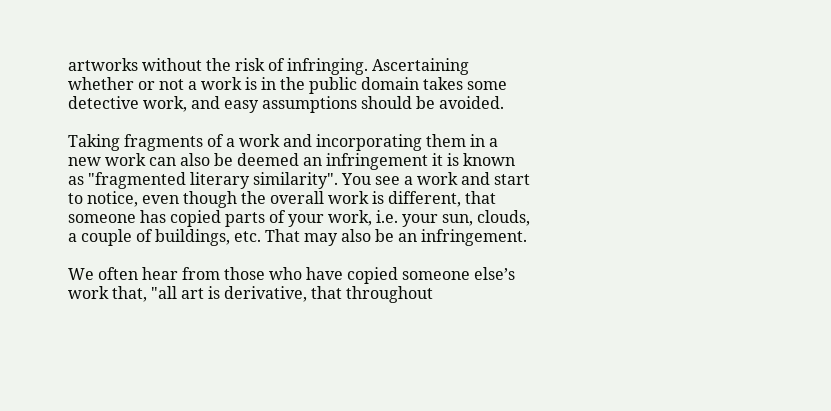artworks without the risk of infringing. Ascertaining whether or not a work is in the public domain takes some detective work, and easy assumptions should be avoided.

Taking fragments of a work and incorporating them in a new work can also be deemed an infringement it is known as "fragmented literary similarity". You see a work and start to notice, even though the overall work is different, that someone has copied parts of your work, i.e. your sun, clouds, a couple of buildings, etc. That may also be an infringement.

We often hear from those who have copied someone else’s work that, "all art is derivative, that throughout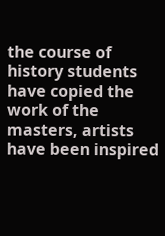the course of history students have copied the work of the masters, artists have been inspired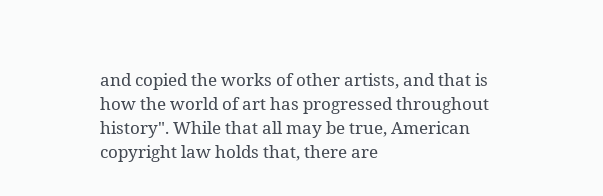and copied the works of other artists, and that is how the world of art has progressed throughout history". While that all may be true, American copyright law holds that, there are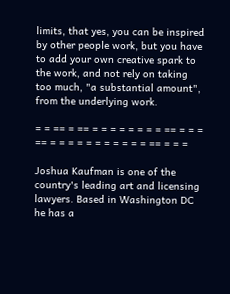limits, that yes, you can be inspired by other people work, but you have to add your own creative spark to the work, and not rely on taking too much, "a substantial amount", from the underlying work.

= = == = == = = = = = = = = == = = = == = = = = = = = = = = = == = = =

Joshua Kaufman is one of the country's leading art and licensing lawyers. Based in Washington DC he has a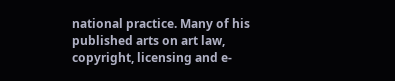national practice. Many of his published arts on art law, copyright, licensing and e-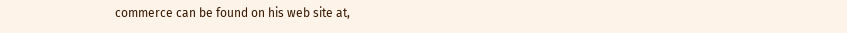commerce can be found on his web site at,